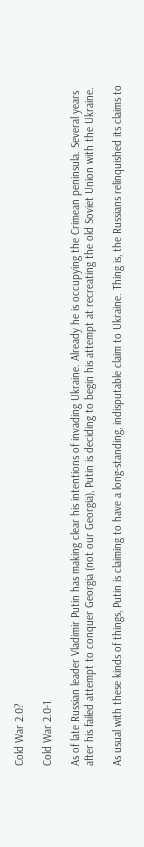Cold War 2.0?

Cold War 2.0-1

As of late Russian leader Vladimir Putin has making clear his intentions of invading Ukraine. Already he is occupying the Crimean peninsula. Several years after his failed attempt to conquer Georgia (not our Georgia), Putin is deciding to begin his attempt at recreating the old Soviet Union with the Ukraine.

As usual with these kinds of things, Putin is claiming to have a long-standing, indisputable claim to Ukraine. Thing is, the Russians relinquished its claims to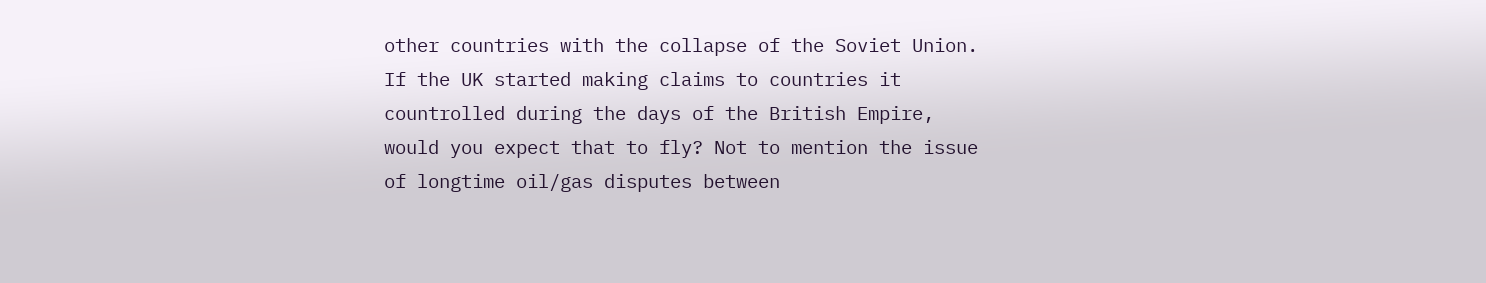other countries with the collapse of the Soviet Union. If the UK started making claims to countries it countrolled during the days of the British Empire, would you expect that to fly? Not to mention the issue of longtime oil/gas disputes between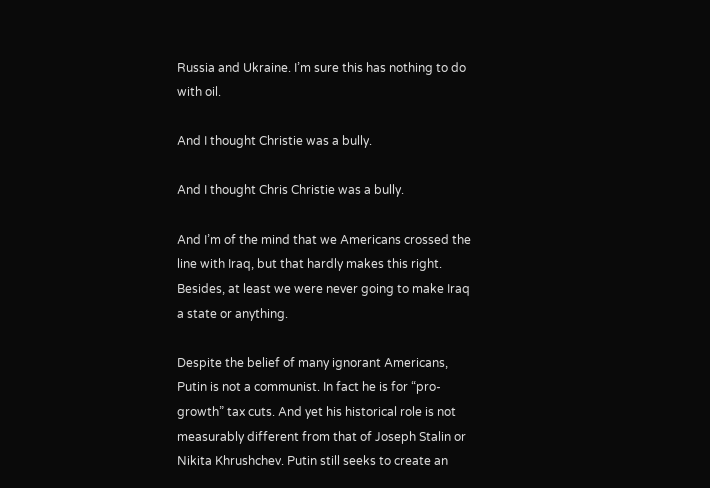Russia and Ukraine. I’m sure this has nothing to do with oil.

And I thought Christie was a bully.

And I thought Chris Christie was a bully.

And I’m of the mind that we Americans crossed the line with Iraq, but that hardly makes this right. Besides, at least we were never going to make Iraq a state or anything.

Despite the belief of many ignorant Americans, Putin is not a communist. In fact he is for “pro-growth” tax cuts. And yet his historical role is not measurably different from that of Joseph Stalin or Nikita Khrushchev. Putin still seeks to create an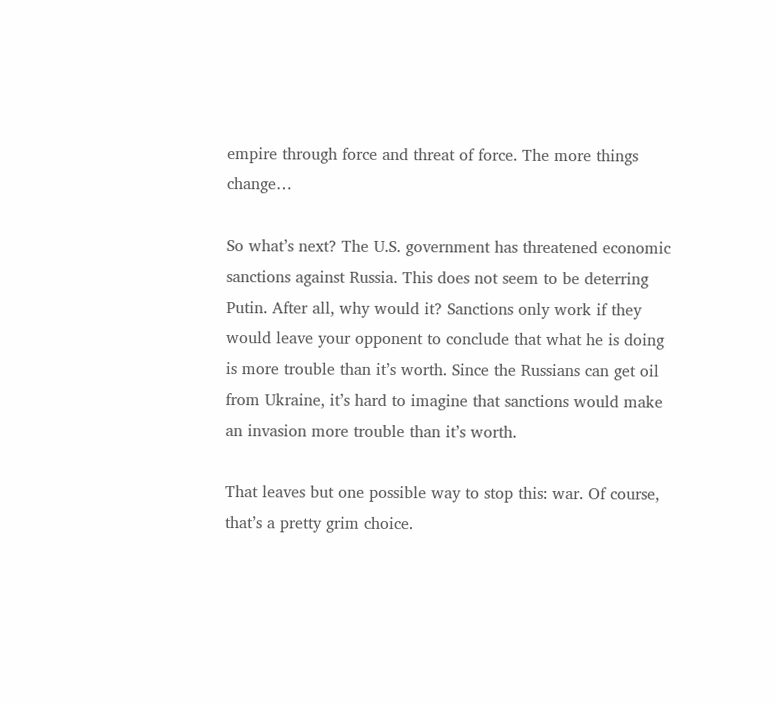empire through force and threat of force. The more things change…

So what’s next? The U.S. government has threatened economic sanctions against Russia. This does not seem to be deterring Putin. After all, why would it? Sanctions only work if they would leave your opponent to conclude that what he is doing is more trouble than it’s worth. Since the Russians can get oil from Ukraine, it’s hard to imagine that sanctions would make an invasion more trouble than it’s worth.

That leaves but one possible way to stop this: war. Of course, that’s a pretty grim choice.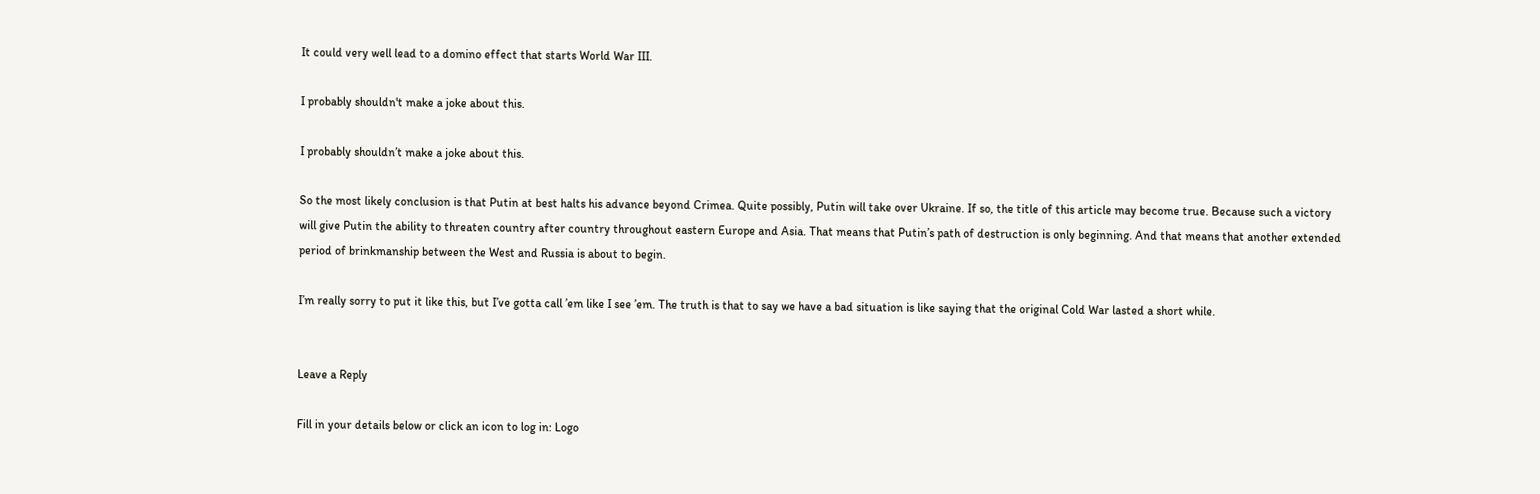It could very well lead to a domino effect that starts World War III.

I probably shouldn't make a joke about this.

I probably shouldn’t make a joke about this.

So the most likely conclusion is that Putin at best halts his advance beyond Crimea. Quite possibly, Putin will take over Ukraine. If so, the title of this article may become true. Because such a victory will give Putin the ability to threaten country after country throughout eastern Europe and Asia. That means that Putin’s path of destruction is only beginning. And that means that another extended period of brinkmanship between the West and Russia is about to begin.

I’m really sorry to put it like this, but I’ve gotta call ’em like I see ’em. The truth is that to say we have a bad situation is like saying that the original Cold War lasted a short while.


Leave a Reply

Fill in your details below or click an icon to log in: Logo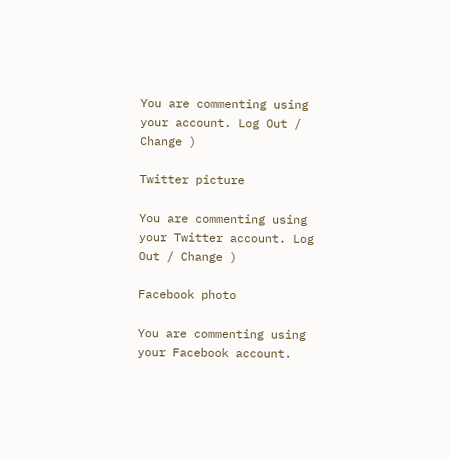You are commenting using your account. Log Out / Change )

Twitter picture

You are commenting using your Twitter account. Log Out / Change )

Facebook photo

You are commenting using your Facebook account.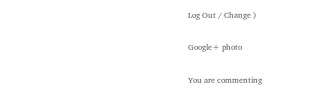Log Out / Change )

Google+ photo

You are commenting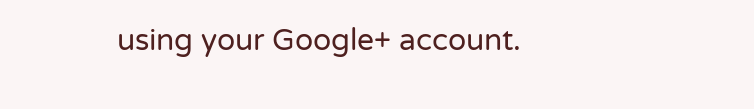using your Google+ account.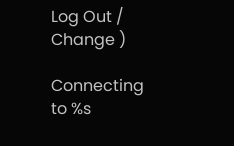Log Out / Change )

Connecting to %s